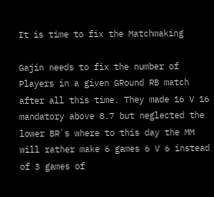It is time to fix the Matchmaking

Gajin needs to fix the number of Players in a given GRound RB match after all this time. They made 16 V 16 mandatory above 8.7 but neglected the lower BR`s where to this day the MM will rather make 6 games 6 V 6 instead of 3 games of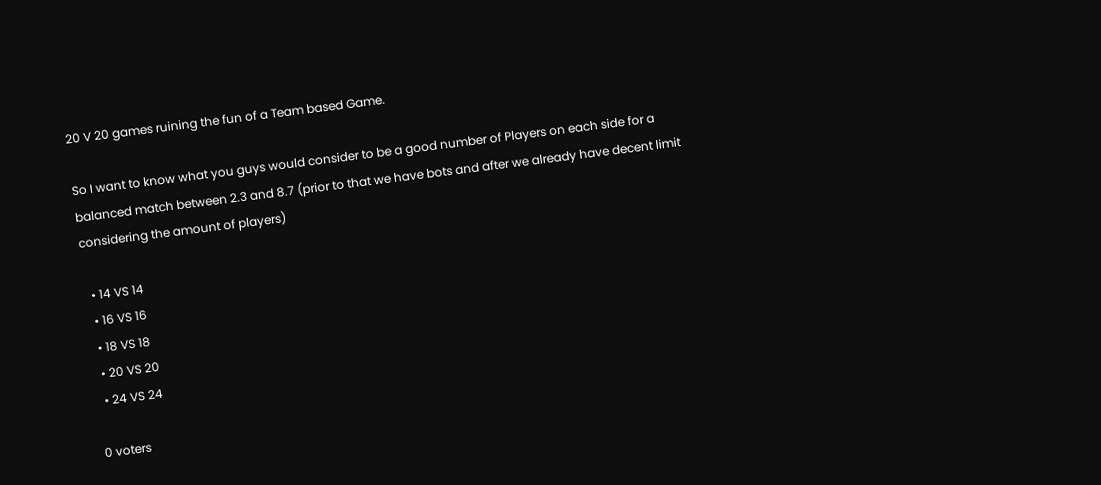20 V 20 games ruining the fun of a Team based Game.

So I want to know what you guys would consider to be a good number of Players on each side for a balanced match between 2.3 and 8.7 (prior to that we have bots and after we already have decent limit considering the amount of players)

  • 14 VS 14
  • 16 VS 16
  • 18 VS 18
  • 20 VS 20
  • 24 VS 24

0 voters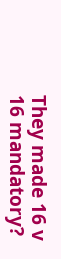They made 16 v 16 mandatory?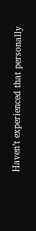Haven’t experienced that personally